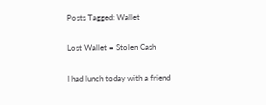Posts Tagged: Wallet

Lost Wallet = Stolen Cash

I had lunch today with a friend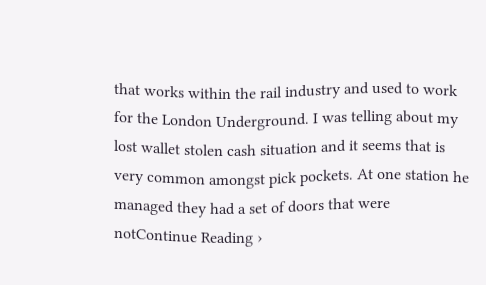that works within the rail industry and used to work for the London Underground. I was telling about my lost wallet stolen cash situation and it seems that is very common amongst pick pockets. At one station he managed they had a set of doors that were notContinue Reading ›